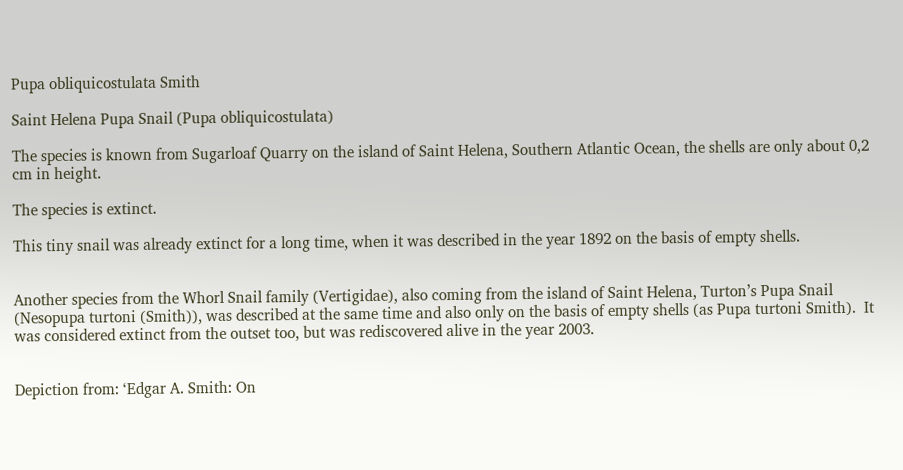Pupa obliquicostulata Smith

Saint Helena Pupa Snail (Pupa obliquicostulata)

The species is known from Sugarloaf Quarry on the island of Saint Helena, Southern Atlantic Ocean, the shells are only about 0,2 cm in height.

The species is extinct.

This tiny snail was already extinct for a long time, when it was described in the year 1892 on the basis of empty shells.


Another species from the Whorl Snail family (Vertigidae), also coming from the island of Saint Helena, Turton’s Pupa Snail (Nesopupa turtoni (Smith)), was described at the same time and also only on the basis of empty shells (as Pupa turtoni Smith).  It was considered extinct from the outset too, but was rediscovered alive in the year 2003.


Depiction from: ‘Edgar A. Smith: On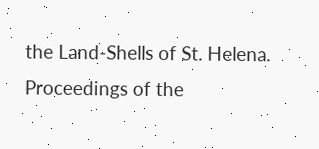the Land-Shells of St. Helena. Proceedings of the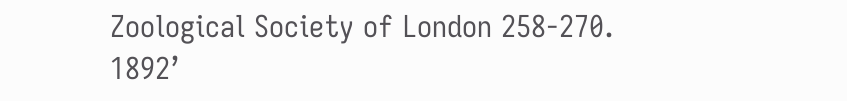Zoological Society of London 258-270. 1892’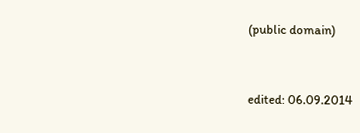(public domain)


edited: 06.09.2014